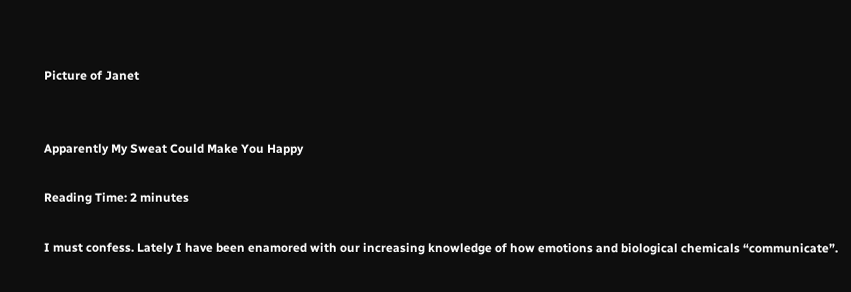Picture of Janet


Apparently My Sweat Could Make You Happy

Reading Time: 2 minutes

I must confess. Lately I have been enamored with our increasing knowledge of how emotions and biological chemicals “communicate”.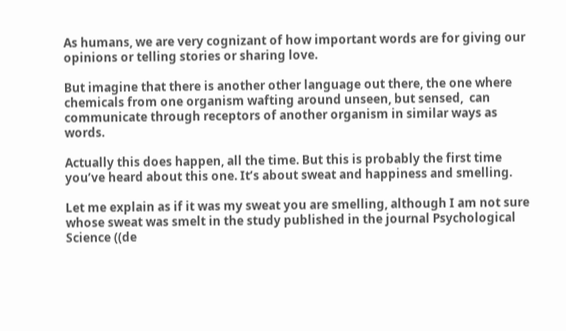As humans, we are very cognizant of how important words are for giving our opinions or telling stories or sharing love.

But imagine that there is another other language out there, the one where chemicals from one organism wafting around unseen, but sensed,  can communicate through receptors of another organism in similar ways as words.

Actually this does happen, all the time. But this is probably the first time you’ve heard about this one. It’s about sweat and happiness and smelling.

Let me explain as if it was my sweat you are smelling, although I am not sure whose sweat was smelt in the study published in the journal Psychological Science ((de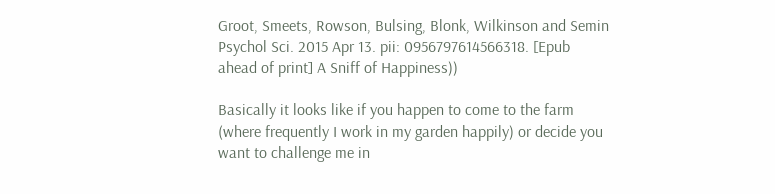Groot, Smeets, Rowson, Bulsing, Blonk, Wilkinson and Semin Psychol Sci. 2015 Apr 13. pii: 0956797614566318. [Epub ahead of print] A Sniff of Happiness))

Basically it looks like if you happen to come to the farm (where frequently I work in my garden happily) or decide you want to challenge me in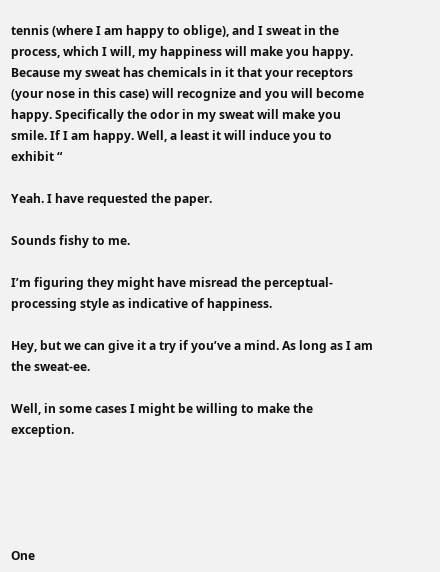tennis (where I am happy to oblige), and I sweat in the process, which I will, my happiness will make you happy. Because my sweat has chemicals in it that your receptors (your nose in this case) will recognize and you will become happy. Specifically the odor in my sweat will make you smile. If I am happy. Well, a least it will induce you to exhibit “

Yeah. I have requested the paper.

Sounds fishy to me.

I’m figuring they might have misread the perceptual-processing style as indicative of happiness.

Hey, but we can give it a try if you’ve a mind. As long as I am the sweat-ee.

Well, in some cases I might be willing to make the exception.





One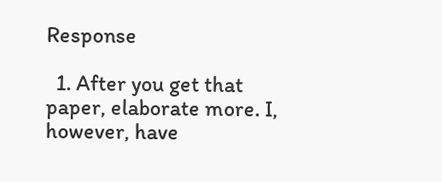Response

  1. After you get that paper, elaborate more. I, however, have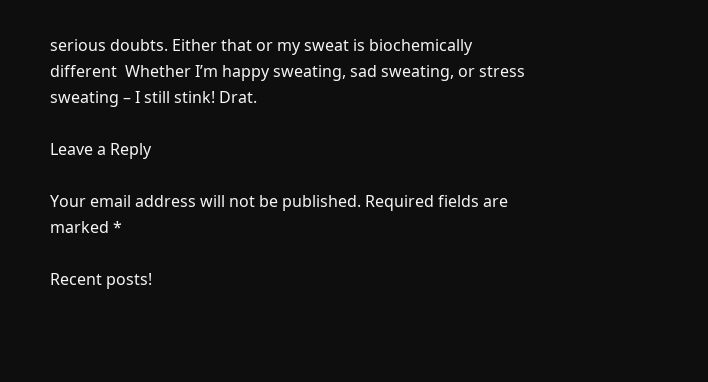serious doubts. Either that or my sweat is biochemically different  Whether I’m happy sweating, sad sweating, or stress sweating – I still stink! Drat.

Leave a Reply

Your email address will not be published. Required fields are marked *

Recent posts!